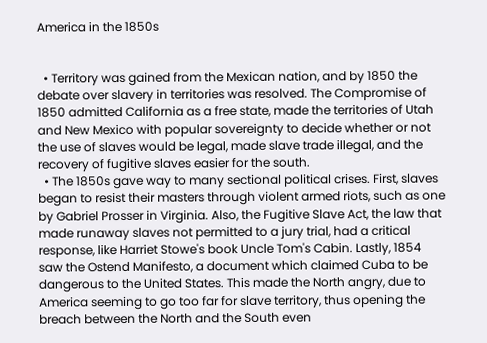America in the 1850s


  • Territory was gained from the Mexican nation, and by 1850 the debate over slavery in territories was resolved. The Compromise of 1850 admitted California as a free state, made the territories of Utah and New Mexico with popular sovereignty to decide whether or not the use of slaves would be legal, made slave trade illegal, and the recovery of fugitive slaves easier for the south.
  • The 1850s gave way to many sectional political crises. First, slaves began to resist their masters through violent armed riots, such as one by Gabriel Prosser in Virginia. Also, the Fugitive Slave Act, the law that made runaway slaves not permitted to a jury trial, had a critical response, like Harriet Stowe's book Uncle Tom's Cabin. Lastly, 1854 saw the Ostend Manifesto, a document which claimed Cuba to be dangerous to the United States. This made the North angry, due to America seeming to go too far for slave territory, thus opening the breach between the North and the South even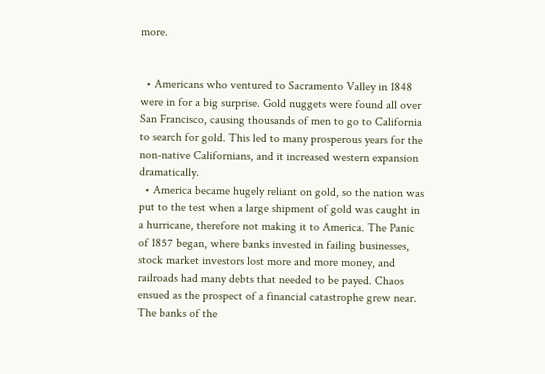more.


  • Americans who ventured to Sacramento Valley in 1848 were in for a big surprise. Gold nuggets were found all over San Francisco, causing thousands of men to go to California to search for gold. This led to many prosperous years for the non-native Californians, and it increased western expansion dramatically.
  • America became hugely reliant on gold, so the nation was put to the test when a large shipment of gold was caught in a hurricane, therefore not making it to America. The Panic of 1857 began, where banks invested in failing businesses, stock market investors lost more and more money, and railroads had many debts that needed to be payed. Chaos ensued as the prospect of a financial catastrophe grew near. The banks of the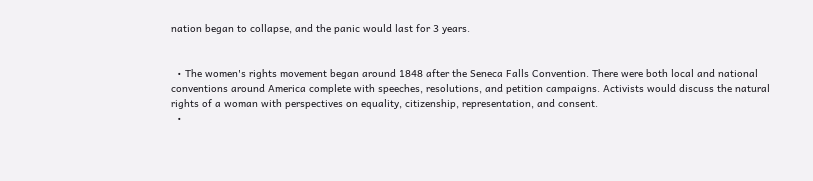nation began to collapse, and the panic would last for 3 years.


  • The women's rights movement began around 1848 after the Seneca Falls Convention. There were both local and national conventions around America complete with speeches, resolutions, and petition campaigns. Activists would discuss the natural rights of a woman with perspectives on equality, citizenship, representation, and consent.
  •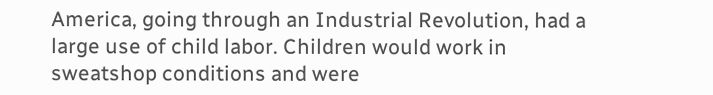America, going through an Industrial Revolution, had a large use of child labor. Children would work in sweatshop conditions and were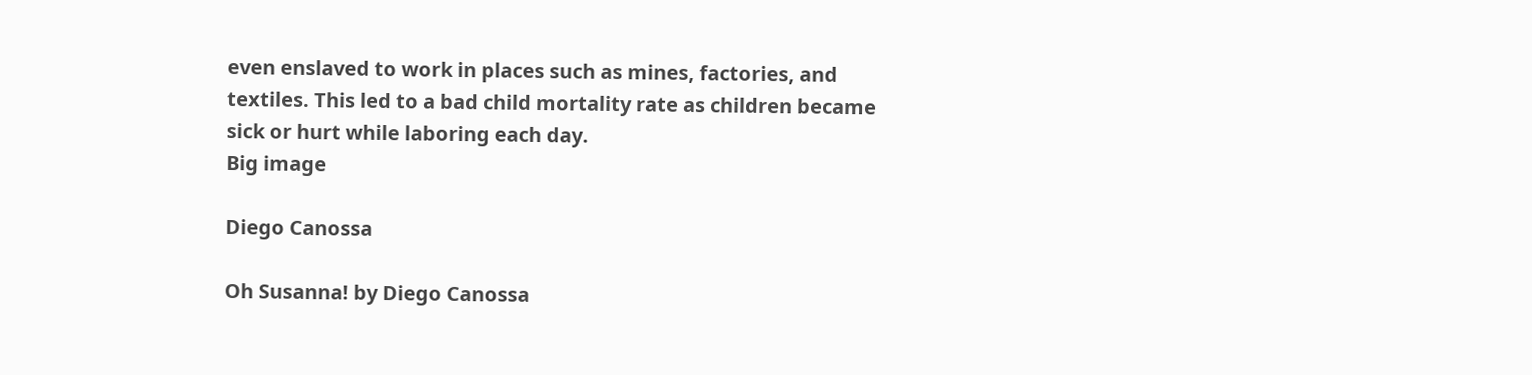even enslaved to work in places such as mines, factories, and textiles. This led to a bad child mortality rate as children became sick or hurt while laboring each day.
Big image

Diego Canossa

Oh Susanna! by Diego Canossa